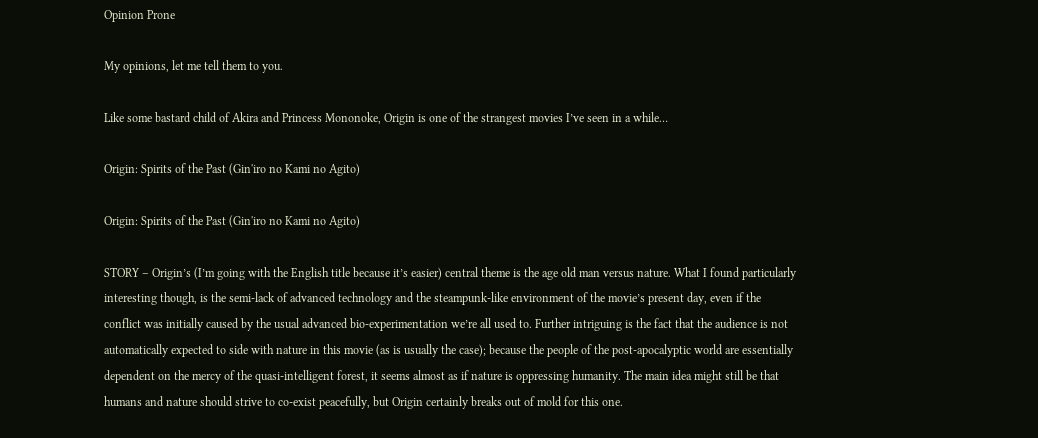Opinion Prone

My opinions, let me tell them to you.

Like some bastard child of Akira and Princess Mononoke, Origin is one of the strangest movies I’ve seen in a while…

Origin: Spirits of the Past (Gin'iro no Kami no Agito)

Origin: Spirits of the Past (Gin'iro no Kami no Agito)

STORY – Origin’s (I’m going with the English title because it’s easier) central theme is the age old man versus nature. What I found particularly interesting though, is the semi-lack of advanced technology and the steampunk-like environment of the movie’s present day, even if the conflict was initially caused by the usual advanced bio-experimentation we’re all used to. Further intriguing is the fact that the audience is not automatically expected to side with nature in this movie (as is usually the case); because the people of the post-apocalyptic world are essentially dependent on the mercy of the quasi-intelligent forest, it seems almost as if nature is oppressing humanity. The main idea might still be that humans and nature should strive to co-exist peacefully, but Origin certainly breaks out of mold for this one.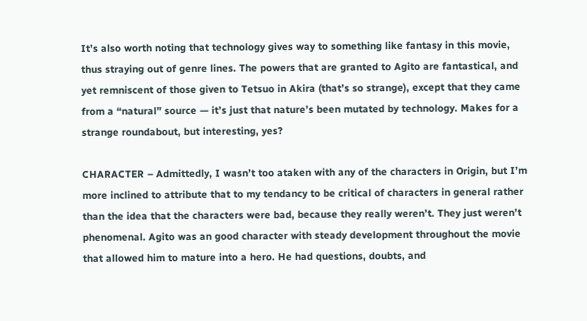It’s also worth noting that technology gives way to something like fantasy in this movie, thus straying out of genre lines. The powers that are granted to Agito are fantastical, and yet remniscent of those given to Tetsuo in Akira (that’s so strange), except that they came from a “natural” source — it’s just that nature’s been mutated by technology. Makes for a strange roundabout, but interesting, yes?

CHARACTER – Admittedly, I wasn’t too ataken with any of the characters in Origin, but I’m more inclined to attribute that to my tendancy to be critical of characters in general rather than the idea that the characters were bad, because they really weren’t. They just weren’t phenomenal. Agito was an good character with steady development throughout the movie that allowed him to mature into a hero. He had questions, doubts, and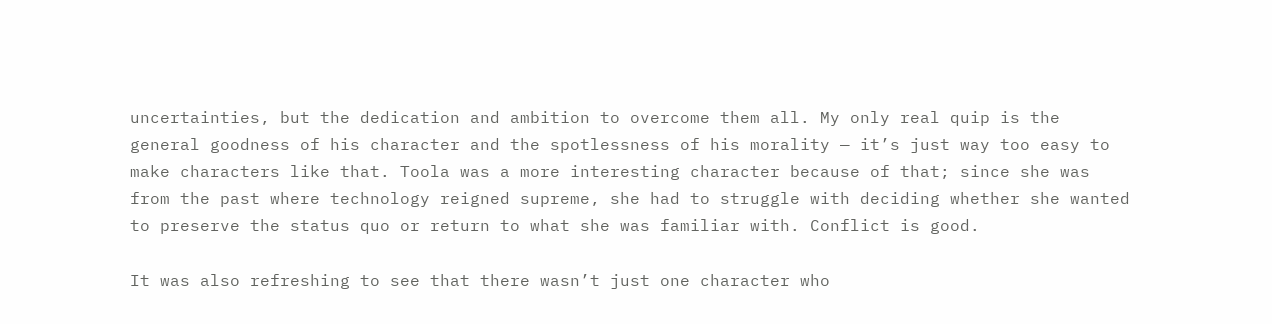uncertainties, but the dedication and ambition to overcome them all. My only real quip is the general goodness of his character and the spotlessness of his morality — it’s just way too easy to make characters like that. Toola was a more interesting character because of that; since she was from the past where technology reigned supreme, she had to struggle with deciding whether she wanted to preserve the status quo or return to what she was familiar with. Conflict is good.

It was also refreshing to see that there wasn’t just one character who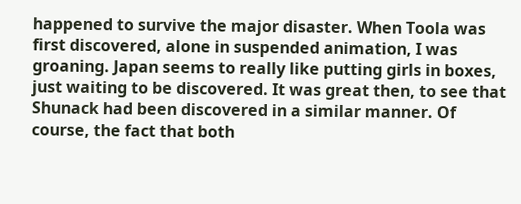happened to survive the major disaster. When Toola was first discovered, alone in suspended animation, I was groaning. Japan seems to really like putting girls in boxes, just waiting to be discovered. It was great then, to see that Shunack had been discovered in a similar manner. Of course, the fact that both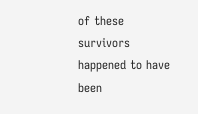of these survivors happened to have been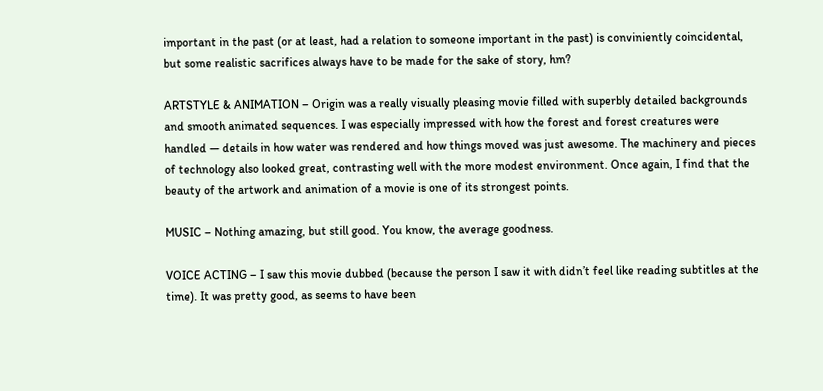important in the past (or at least, had a relation to someone important in the past) is conviniently coincidental, but some realistic sacrifices always have to be made for the sake of story, hm?

ARTSTYLE & ANIMATION – Origin was a really visually pleasing movie filled with superbly detailed backgrounds and smooth animated sequences. I was especially impressed with how the forest and forest creatures were handled — details in how water was rendered and how things moved was just awesome. The machinery and pieces of technology also looked great, contrasting well with the more modest environment. Once again, I find that the beauty of the artwork and animation of a movie is one of its strongest points.

MUSIC – Nothing amazing, but still good. You know, the average goodness.

VOICE ACTING – I saw this movie dubbed (because the person I saw it with didn’t feel like reading subtitles at the time). It was pretty good, as seems to have been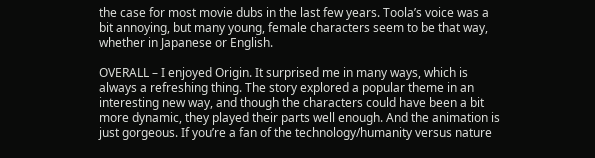the case for most movie dubs in the last few years. Toola’s voice was a bit annoying, but many young, female characters seem to be that way, whether in Japanese or English.

OVERALL – I enjoyed Origin. It surprised me in many ways, which is always a refreshing thing. The story explored a popular theme in an interesting new way, and though the characters could have been a bit more dynamic, they played their parts well enough. And the animation is just gorgeous. If you’re a fan of the technology/humanity versus nature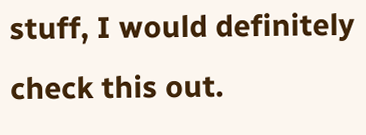stuff, I would definitely check this out.